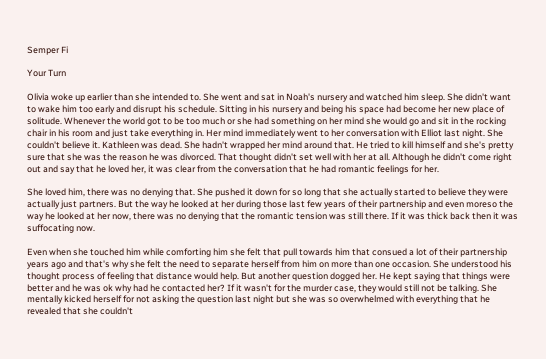Semper Fi

Your Turn

Olivia woke up earlier than she intended to. She went and sat in Noah's nursery and watched him sleep. She didn't want to wake him too early and disrupt his schedule. Sitting in his nursery and being his space had become her new place of solitude. Whenever the world got to be too much or she had something on her mind she would go and sit in the rocking chair in his room and just take everything in. Her mind immediately went to her conversation with Elliot last night. She couldn't believe it. Kathleen was dead. She hadn't wrapped her mind around that. He tried to kill himself and she's pretty sure that she was the reason he was divorced. That thought didn't set well with her at all. Although he didn't come right out and say that he loved her, it was clear from the conversation that he had romantic feelings for her.

She loved him, there was no denying that. She pushed it down for so long that she actually started to believe they were actually just partners. But the way he looked at her during those last few years of their partnership and even moreso the way he looked at her now, there was no denying that the romantic tension was still there. If it was thick back then it was suffocating now.

Even when she touched him while comforting him she felt that pull towards him that consued a lot of their partnership years ago and that's why she felt the need to separate herself from him on more than one occasion. She understood his thought process of feeling that distance would help. But another question dogged her. He kept saying that things were better and he was ok why had he contacted her? If it wasn't for the murder case, they would still not be talking. She mentally kicked herself for not asking the question last night but she was so overwhelmed with everything that he revealed that she couldn't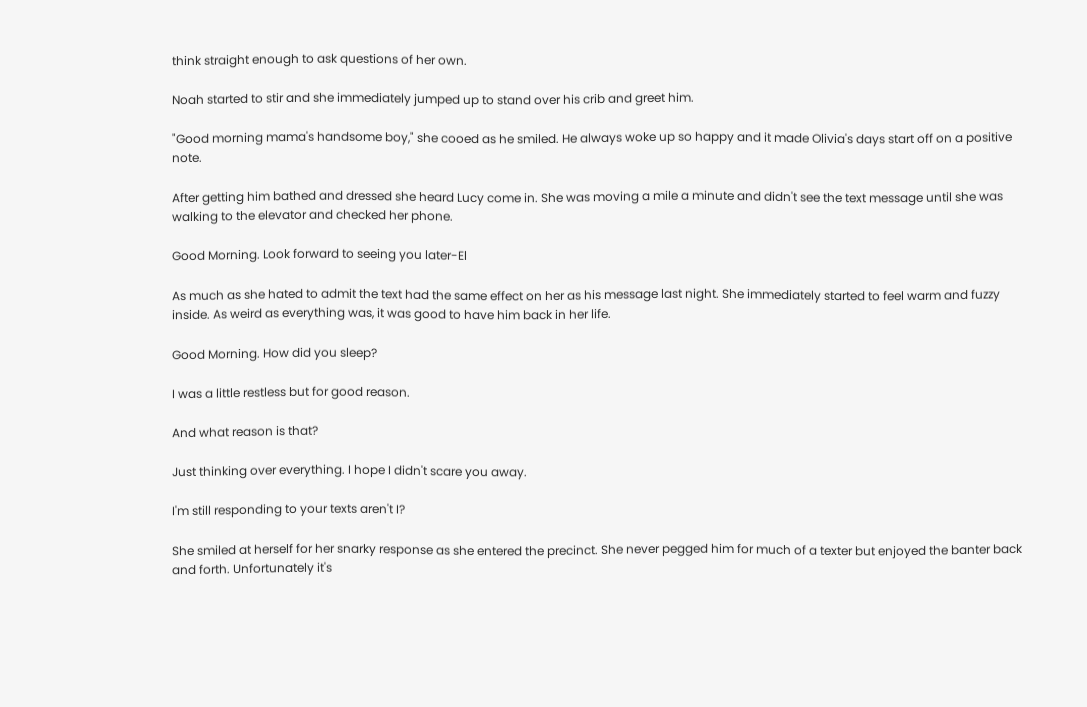think straight enough to ask questions of her own.

Noah started to stir and she immediately jumped up to stand over his crib and greet him.

"Good morning mama's handsome boy," she cooed as he smiled. He always woke up so happy and it made Olivia's days start off on a positive note.

After getting him bathed and dressed she heard Lucy come in. She was moving a mile a minute and didn't see the text message until she was walking to the elevator and checked her phone.

Good Morning. Look forward to seeing you later-El

As much as she hated to admit the text had the same effect on her as his message last night. She immediately started to feel warm and fuzzy inside. As weird as everything was, it was good to have him back in her life.

Good Morning. How did you sleep?

I was a little restless but for good reason.

And what reason is that?

Just thinking over everything. I hope I didn't scare you away.

I'm still responding to your texts aren't I?

She smiled at herself for her snarky response as she entered the precinct. She never pegged him for much of a texter but enjoyed the banter back and forth. Unfortunately it's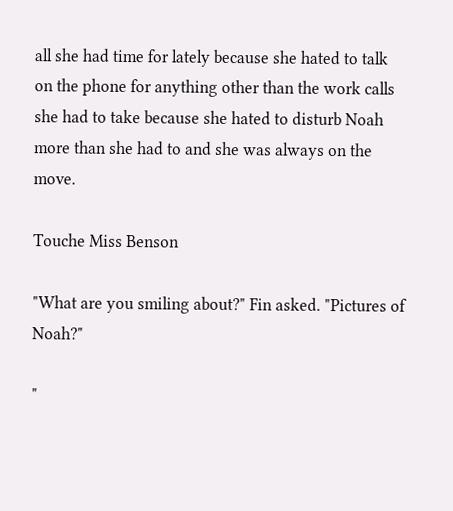all she had time for lately because she hated to talk on the phone for anything other than the work calls she had to take because she hated to disturb Noah more than she had to and she was always on the move.

Touche Miss Benson

"What are you smiling about?" Fin asked. "Pictures of Noah?"

"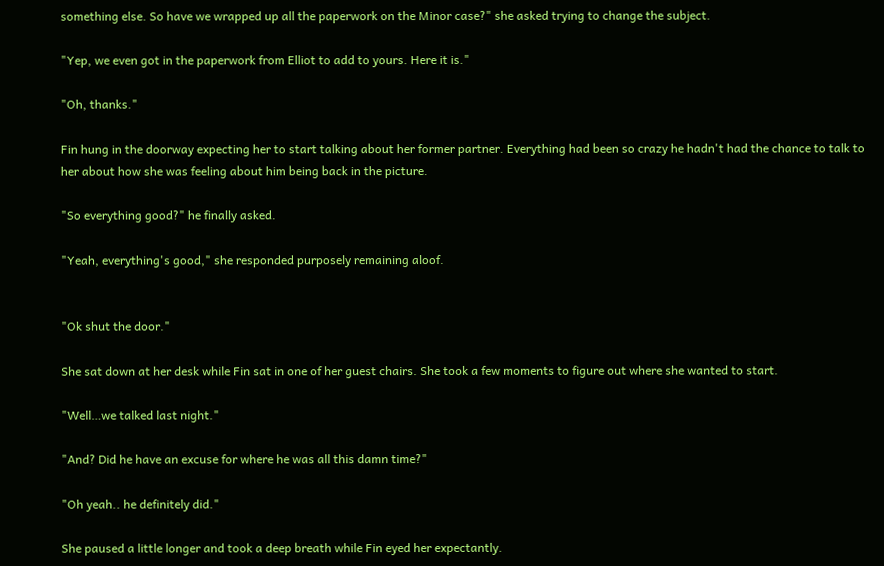something else. So have we wrapped up all the paperwork on the Minor case?" she asked trying to change the subject.

"Yep, we even got in the paperwork from Elliot to add to yours. Here it is."

"Oh, thanks."

Fin hung in the doorway expecting her to start talking about her former partner. Everything had been so crazy he hadn't had the chance to talk to her about how she was feeling about him being back in the picture.

"So everything good?" he finally asked.

"Yeah, everything's good," she responded purposely remaining aloof.


"Ok shut the door."

She sat down at her desk while Fin sat in one of her guest chairs. She took a few moments to figure out where she wanted to start.

"Well…we talked last night."

"And? Did he have an excuse for where he was all this damn time?"

"Oh yeah.. he definitely did."

She paused a little longer and took a deep breath while Fin eyed her expectantly.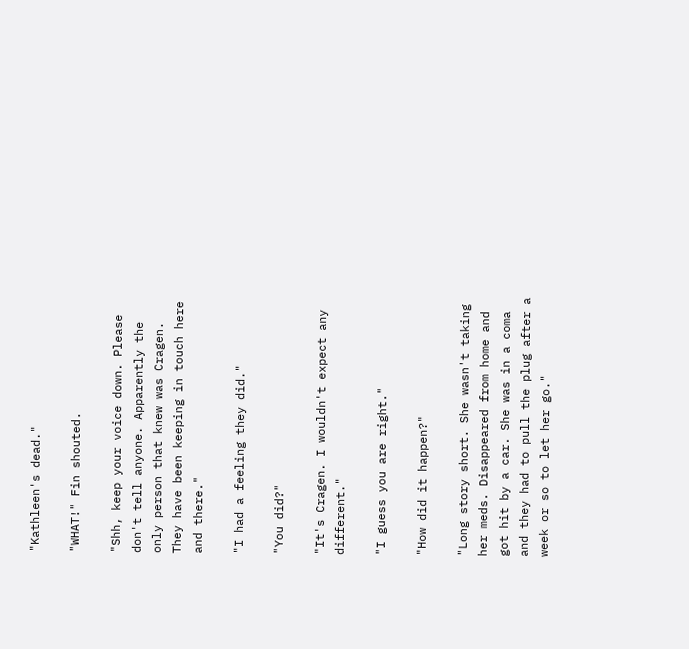"Kathleen's dead."

"WHAT!" Fin shouted.

"Shh, keep your voice down. Please don't tell anyone. Apparently the only person that knew was Cragen. They have been keeping in touch here and there."

"I had a feeling they did."

"You did?"

"It's Cragen. I wouldn't expect any different."

"I guess you are right."

"How did it happen?"

"Long story short. She wasn't taking her meds. Disappeared from home and got hit by a car. She was in a coma and they had to pull the plug after a week or so to let her go."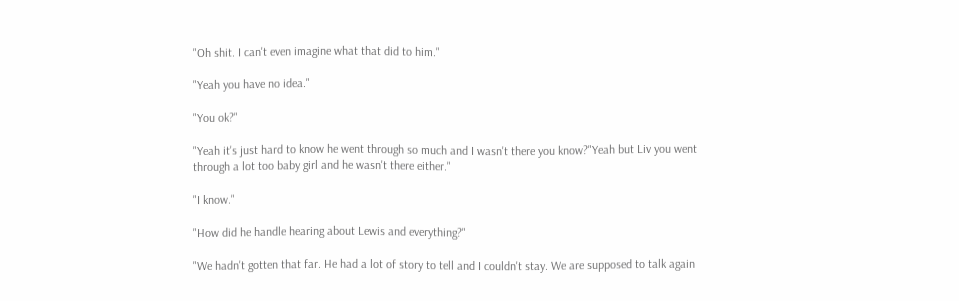"Oh shit. I can't even imagine what that did to him."

"Yeah you have no idea."

"You ok?"

"Yeah it's just hard to know he went through so much and I wasn't there you know?"Yeah but Liv you went through a lot too baby girl and he wasn't there either."

"I know."

"How did he handle hearing about Lewis and everything?"

"We hadn't gotten that far. He had a lot of story to tell and I couldn't stay. We are supposed to talk again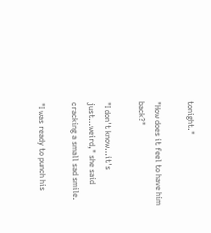tonight."

"How does it feel to have him back?"

"I don't know…it's just…weird," she said cracking a small sad smile.

"I was ready to punch his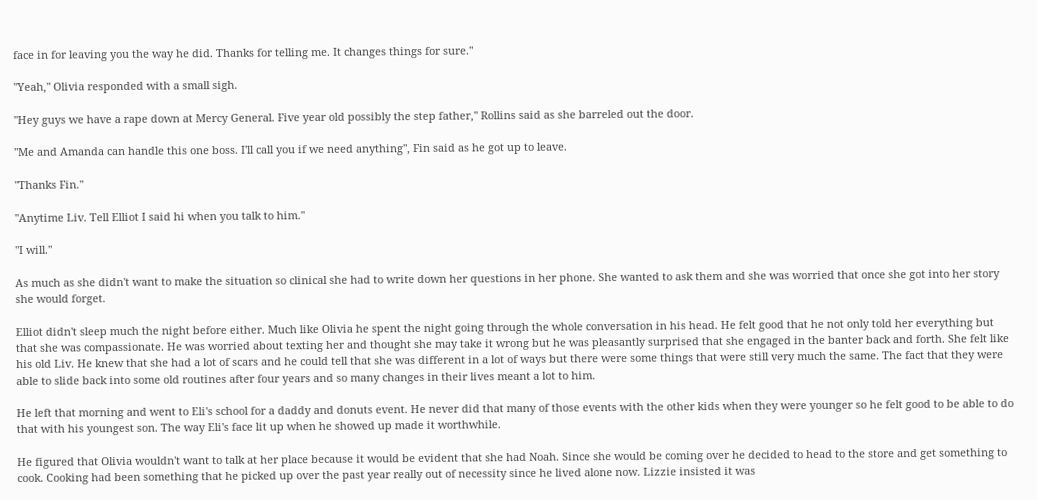face in for leaving you the way he did. Thanks for telling me. It changes things for sure."

"Yeah," Olivia responded with a small sigh.

"Hey guys we have a rape down at Mercy General. Five year old possibly the step father," Rollins said as she barreled out the door.

"Me and Amanda can handle this one boss. I'll call you if we need anything", Fin said as he got up to leave.

"Thanks Fin."

"Anytime Liv. Tell Elliot I said hi when you talk to him."

"I will."

As much as she didn't want to make the situation so clinical she had to write down her questions in her phone. She wanted to ask them and she was worried that once she got into her story she would forget.

Elliot didn't sleep much the night before either. Much like Olivia he spent the night going through the whole conversation in his head. He felt good that he not only told her everything but that she was compassionate. He was worried about texting her and thought she may take it wrong but he was pleasantly surprised that she engaged in the banter back and forth. She felt like his old Liv. He knew that she had a lot of scars and he could tell that she was different in a lot of ways but there were some things that were still very much the same. The fact that they were able to slide back into some old routines after four years and so many changes in their lives meant a lot to him.

He left that morning and went to Eli's school for a daddy and donuts event. He never did that many of those events with the other kids when they were younger so he felt good to be able to do that with his youngest son. The way Eli's face lit up when he showed up made it worthwhile.

He figured that Olivia wouldn't want to talk at her place because it would be evident that she had Noah. Since she would be coming over he decided to head to the store and get something to cook. Cooking had been something that he picked up over the past year really out of necessity since he lived alone now. Lizzie insisted it was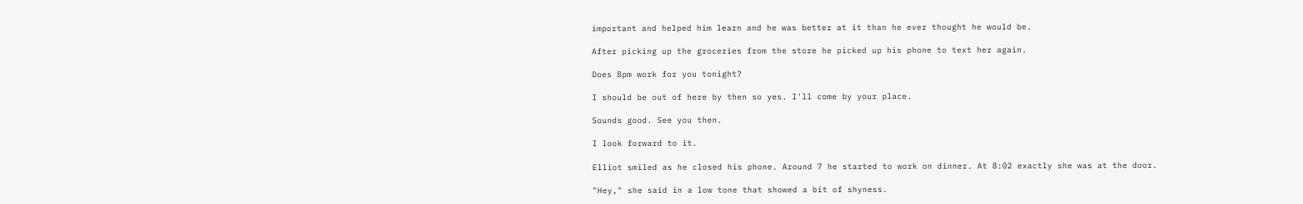important and helped him learn and he was better at it than he ever thought he would be.

After picking up the groceries from the store he picked up his phone to text her again.

Does 8pm work for you tonight?

I should be out of here by then so yes. I'll come by your place.

Sounds good. See you then.

I look forward to it.

Elliot smiled as he closed his phone. Around 7 he started to work on dinner. At 8:02 exactly she was at the door.

"Hey," she said in a low tone that showed a bit of shyness.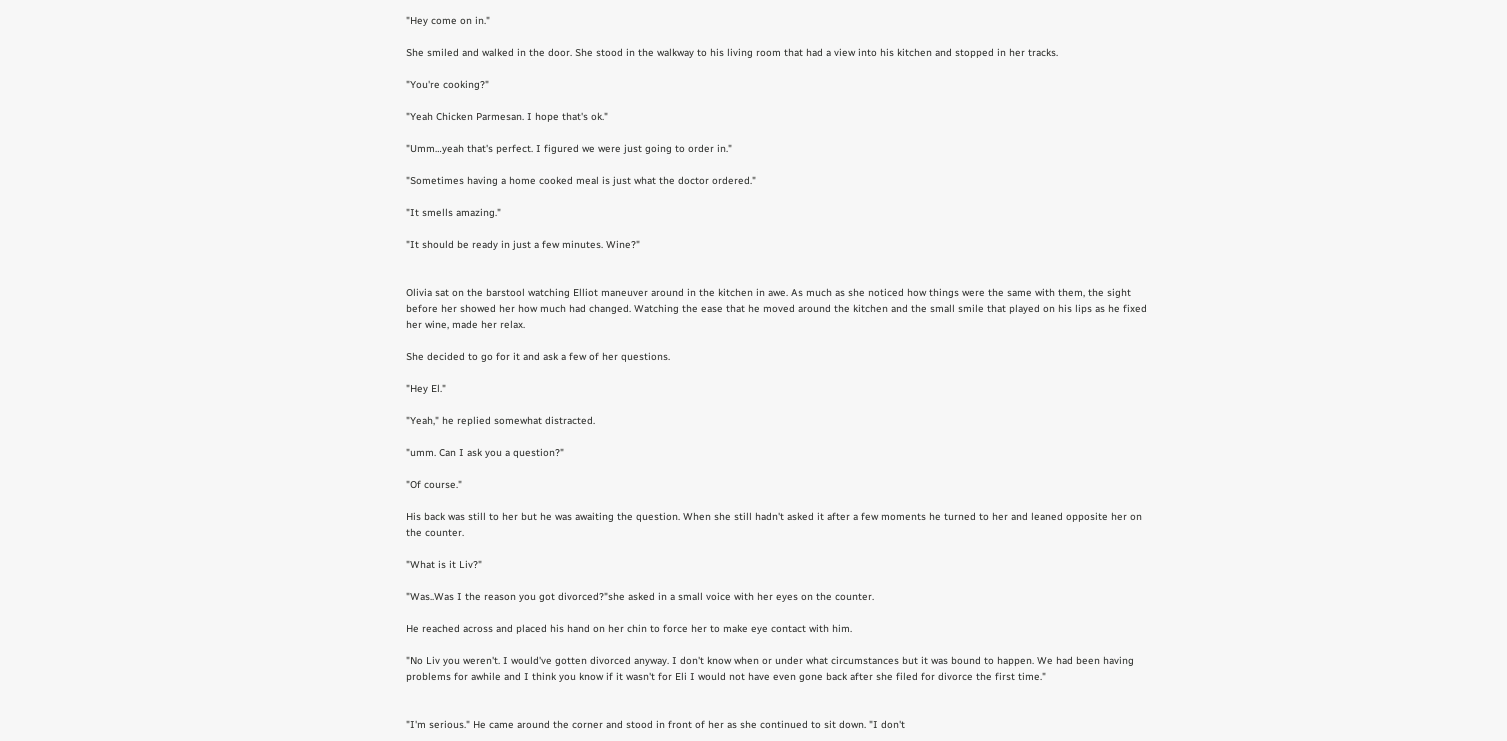"Hey come on in."

She smiled and walked in the door. She stood in the walkway to his living room that had a view into his kitchen and stopped in her tracks.

"You're cooking?"

"Yeah Chicken Parmesan. I hope that's ok."

"Umm…yeah that's perfect. I figured we were just going to order in."

"Sometimes having a home cooked meal is just what the doctor ordered."

"It smells amazing."

"It should be ready in just a few minutes. Wine?"


Olivia sat on the barstool watching Elliot maneuver around in the kitchen in awe. As much as she noticed how things were the same with them, the sight before her showed her how much had changed. Watching the ease that he moved around the kitchen and the small smile that played on his lips as he fixed her wine, made her relax.

She decided to go for it and ask a few of her questions.

"Hey El."

"Yeah," he replied somewhat distracted.

"umm. Can I ask you a question?"

"Of course."

His back was still to her but he was awaiting the question. When she still hadn't asked it after a few moments he turned to her and leaned opposite her on the counter.

"What is it Liv?"

"Was..Was I the reason you got divorced?"she asked in a small voice with her eyes on the counter.

He reached across and placed his hand on her chin to force her to make eye contact with him.

"No Liv you weren't. I would've gotten divorced anyway. I don't know when or under what circumstances but it was bound to happen. We had been having problems for awhile and I think you know if it wasn't for Eli I would not have even gone back after she filed for divorce the first time."


"I'm serious." He came around the corner and stood in front of her as she continued to sit down. "I don't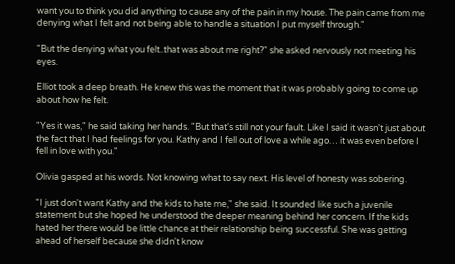want you to think you did anything to cause any of the pain in my house. The pain came from me denying what I felt and not being able to handle a situation I put myself through."

"But the denying what you felt..that was about me right?" she asked nervously not meeting his eyes.

Elliot took a deep breath. He knew this was the moment that it was probably going to come up about how he felt.

"Yes it was," he said taking her hands. "But that's still not your fault. Like I said it wasn't just about the fact that I had feelings for you. Kathy and I fell out of love a while ago… it was even before I fell in love with you."

Olivia gasped at his words. Not knowing what to say next. His level of honesty was sobering.

"I just don't want Kathy and the kids to hate me," she said. It sounded like such a juvenile statement but she hoped he understood the deeper meaning behind her concern. If the kids hated her there would be little chance at their relationship being successful. She was getting ahead of herself because she didn't know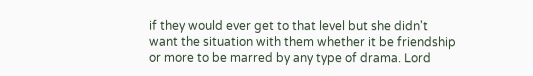if they would ever get to that level but she didn't want the situation with them whether it be friendship or more to be marred by any type of drama. Lord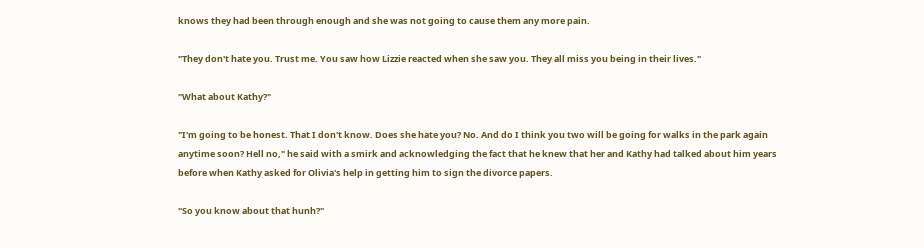knows they had been through enough and she was not going to cause them any more pain.

"They don't hate you. Trust me. You saw how Lizzie reacted when she saw you. They all miss you being in their lives."

"What about Kathy?"

"I'm going to be honest. That I don't know. Does she hate you? No. And do I think you two will be going for walks in the park again anytime soon? Hell no," he said with a smirk and acknowledging the fact that he knew that her and Kathy had talked about him years before when Kathy asked for Olivia's help in getting him to sign the divorce papers.

"So you know about that hunh?"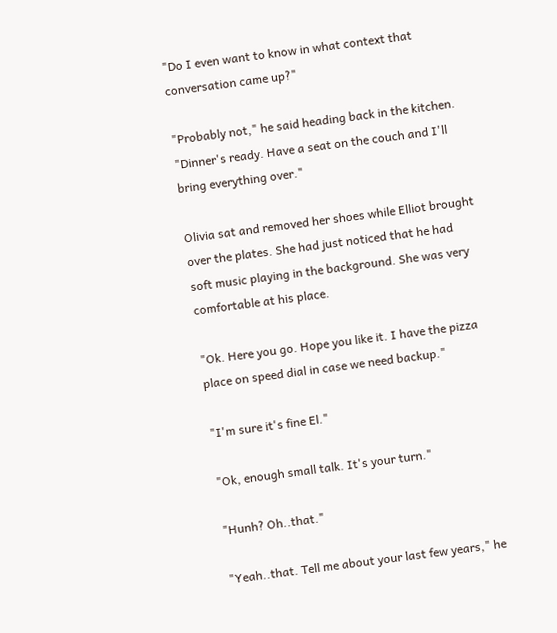"Do I even want to know in what context that conversation came up?"

"Probably not," he said heading back in the kitchen. "Dinner's ready. Have a seat on the couch and I'll bring everything over."

Olivia sat and removed her shoes while Elliot brought over the plates. She had just noticed that he had soft music playing in the background. She was very comfortable at his place.

"Ok. Here you go. Hope you like it. I have the pizza place on speed dial in case we need backup."

"I'm sure it's fine El."

"Ok, enough small talk. It's your turn."

"Hunh? Oh..that."

"Yeah..that. Tell me about your last few years," he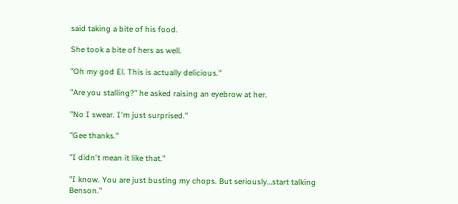said taking a bite of his food.

She took a bite of hers as well.

"Oh my god El. This is actually delicious."

"Are you stalling?" he asked raising an eyebrow at her.

"No I swear. I'm just surprised."

"Gee thanks."

"I didn't mean it like that."

"I know. You are just busting my chops. But seriously…start talking Benson."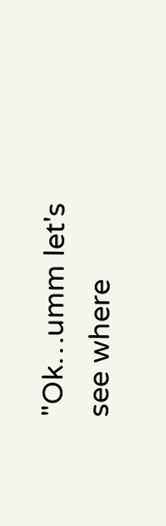"Ok…umm let's see where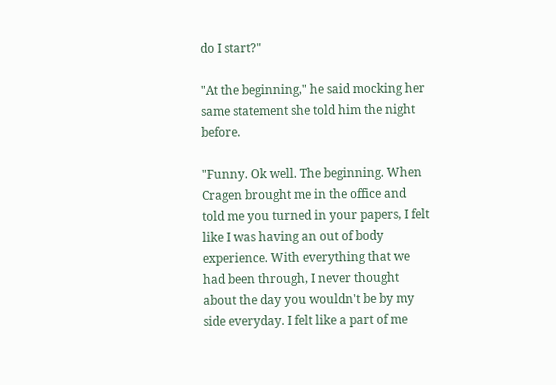do I start?"

"At the beginning," he said mocking her same statement she told him the night before.

"Funny. Ok well. The beginning. When Cragen brought me in the office and told me you turned in your papers, I felt like I was having an out of body experience. With everything that we had been through, I never thought about the day you wouldn't be by my side everyday. I felt like a part of me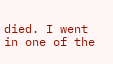died. I went in one of the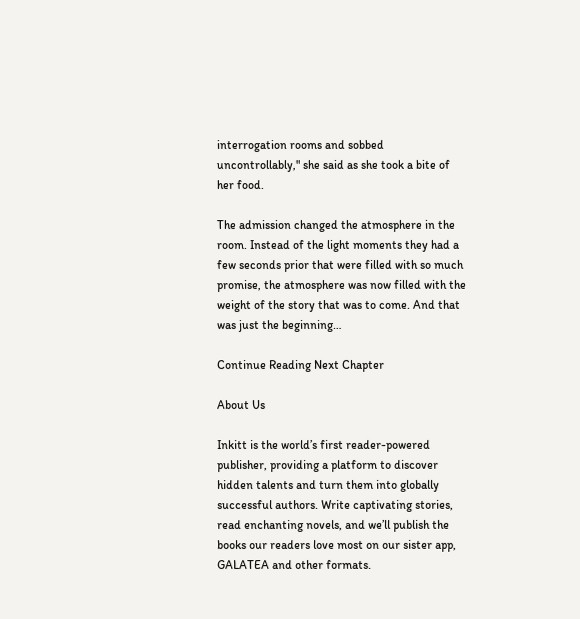interrogation rooms and sobbed uncontrollably," she said as she took a bite of her food.

The admission changed the atmosphere in the room. Instead of the light moments they had a few seconds prior that were filled with so much promise, the atmosphere was now filled with the weight of the story that was to come. And that was just the beginning…

Continue Reading Next Chapter

About Us

Inkitt is the world’s first reader-powered publisher, providing a platform to discover hidden talents and turn them into globally successful authors. Write captivating stories, read enchanting novels, and we’ll publish the books our readers love most on our sister app, GALATEA and other formats.